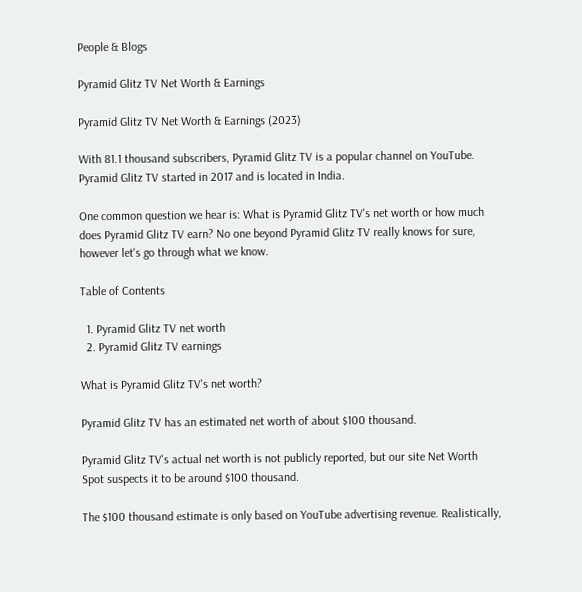People & Blogs

Pyramid Glitz TV Net Worth & Earnings

Pyramid Glitz TV Net Worth & Earnings (2023)

With 81.1 thousand subscribers, Pyramid Glitz TV is a popular channel on YouTube. Pyramid Glitz TV started in 2017 and is located in India.

One common question we hear is: What is Pyramid Glitz TV's net worth or how much does Pyramid Glitz TV earn? No one beyond Pyramid Glitz TV really knows for sure, however let's go through what we know.

Table of Contents

  1. Pyramid Glitz TV net worth
  2. Pyramid Glitz TV earnings

What is Pyramid Glitz TV's net worth?

Pyramid Glitz TV has an estimated net worth of about $100 thousand.

Pyramid Glitz TV's actual net worth is not publicly reported, but our site Net Worth Spot suspects it to be around $100 thousand.

The $100 thousand estimate is only based on YouTube advertising revenue. Realistically,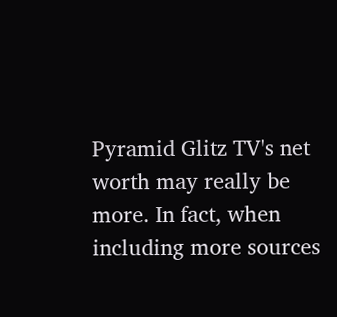Pyramid Glitz TV's net worth may really be more. In fact, when including more sources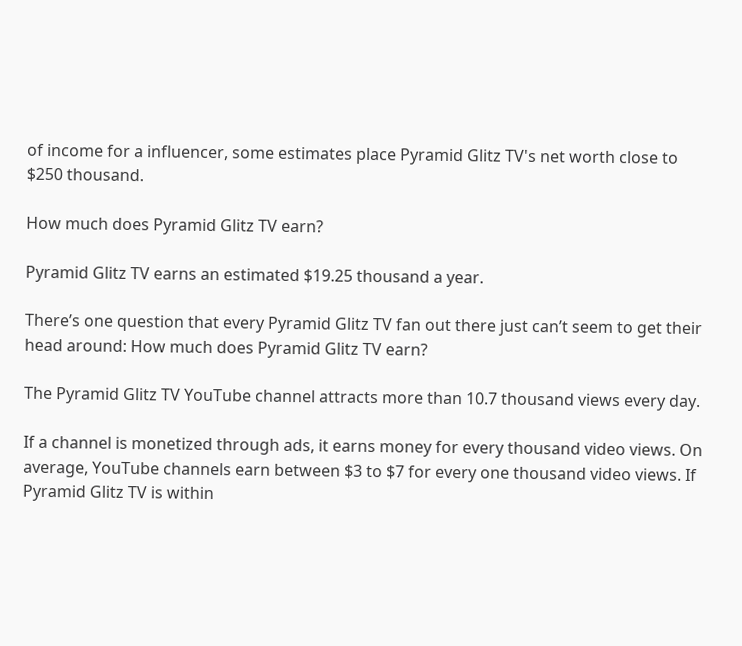of income for a influencer, some estimates place Pyramid Glitz TV's net worth close to $250 thousand.

How much does Pyramid Glitz TV earn?

Pyramid Glitz TV earns an estimated $19.25 thousand a year.

There’s one question that every Pyramid Glitz TV fan out there just can’t seem to get their head around: How much does Pyramid Glitz TV earn?

The Pyramid Glitz TV YouTube channel attracts more than 10.7 thousand views every day.

If a channel is monetized through ads, it earns money for every thousand video views. On average, YouTube channels earn between $3 to $7 for every one thousand video views. If Pyramid Glitz TV is within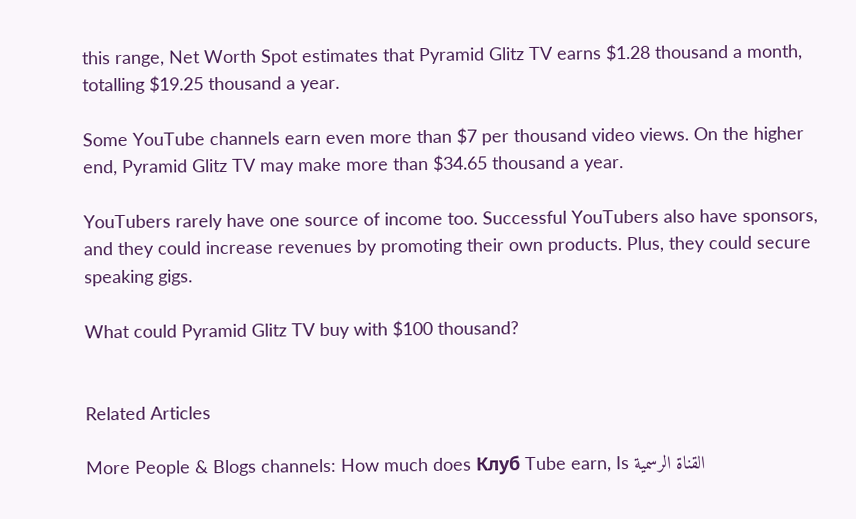this range, Net Worth Spot estimates that Pyramid Glitz TV earns $1.28 thousand a month, totalling $19.25 thousand a year.

Some YouTube channels earn even more than $7 per thousand video views. On the higher end, Pyramid Glitz TV may make more than $34.65 thousand a year.

YouTubers rarely have one source of income too. Successful YouTubers also have sponsors, and they could increase revenues by promoting their own products. Plus, they could secure speaking gigs.

What could Pyramid Glitz TV buy with $100 thousand?


Related Articles

More People & Blogs channels: How much does Клуб Tube earn, Is القناة الرسمية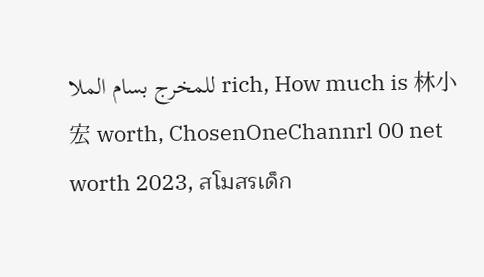للمخرج بسام الملا rich, How much is 林小宏 worth, ChosenOneChannrl 00 net worth 2023, สโมสรเด็ก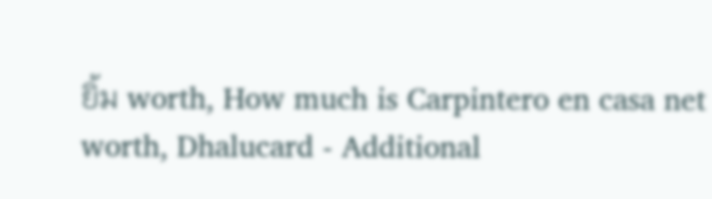ยิ้ม worth, How much is Carpintero en casa net worth, Dhalucard - Additional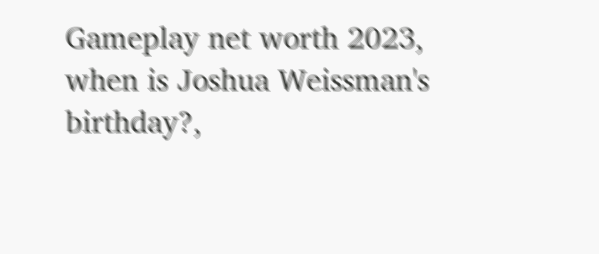Gameplay net worth 2023, when is Joshua Weissman's birthday?,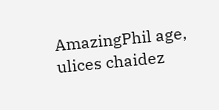AmazingPhil age, ulices chaidez